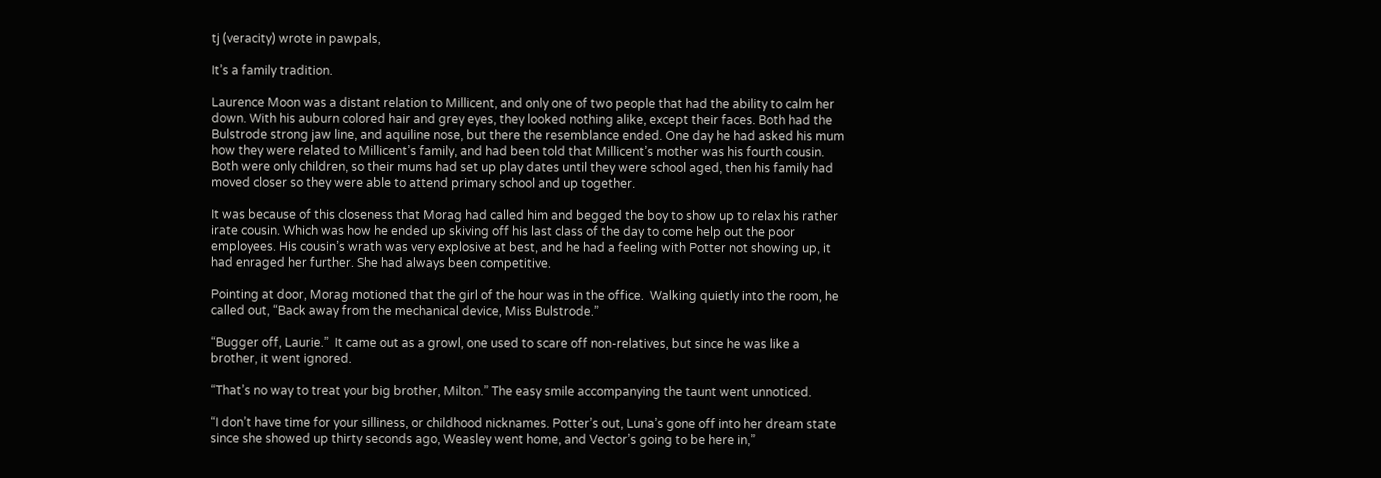tj (veracity) wrote in pawpals,

It’s a family tradition.

Laurence Moon was a distant relation to Millicent, and only one of two people that had the ability to calm her down. With his auburn colored hair and grey eyes, they looked nothing alike, except their faces. Both had the Bulstrode strong jaw line, and aquiline nose, but there the resemblance ended. One day he had asked his mum how they were related to Millicent’s family, and had been told that Millicent’s mother was his fourth cousin. Both were only children, so their mums had set up play dates until they were school aged, then his family had moved closer so they were able to attend primary school and up together.

It was because of this closeness that Morag had called him and begged the boy to show up to relax his rather irate cousin. Which was how he ended up skiving off his last class of the day to come help out the poor employees. His cousin’s wrath was very explosive at best, and he had a feeling with Potter not showing up, it had enraged her further. She had always been competitive.

Pointing at door, Morag motioned that the girl of the hour was in the office.  Walking quietly into the room, he called out, “Back away from the mechanical device, Miss Bulstrode.”

“Bugger off, Laurie.”  It came out as a growl, one used to scare off non-relatives, but since he was like a brother, it went ignored.

“That’s no way to treat your big brother, Milton.” The easy smile accompanying the taunt went unnoticed.

“I don’t have time for your silliness, or childhood nicknames. Potter’s out, Luna’s gone off into her dream state since she showed up thirty seconds ago, Weasley went home, and Vector’s going to be here in,”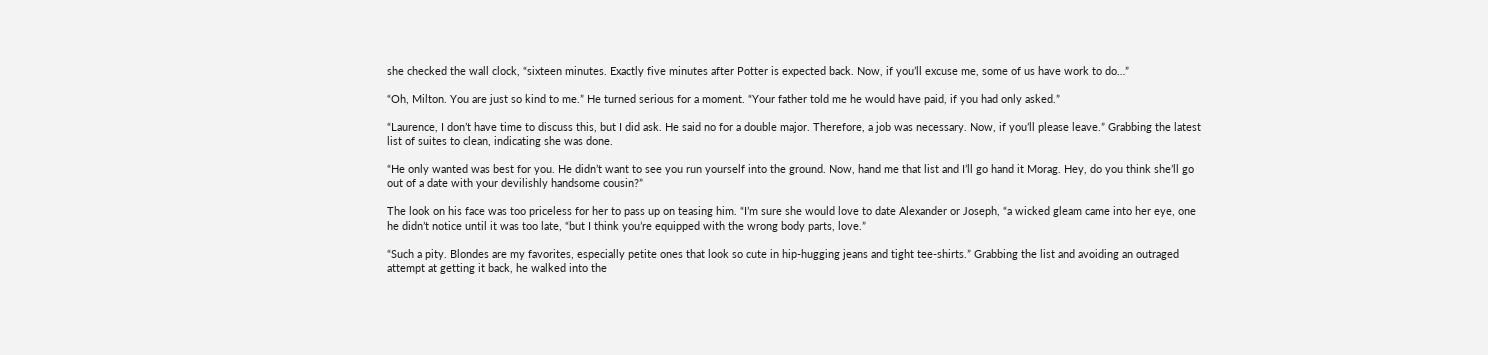she checked the wall clock, “sixteen minutes. Exactly five minutes after Potter is expected back. Now, if you’ll excuse me, some of us have work to do…”

“Oh, Milton. You are just so kind to me.” He turned serious for a moment. “Your father told me he would have paid, if you had only asked.”

“Laurence, I don’t have time to discuss this, but I did ask. He said no for a double major. Therefore, a job was necessary. Now, if you’ll please leave.” Grabbing the latest list of suites to clean, indicating she was done.

“He only wanted was best for you. He didn’t want to see you run yourself into the ground. Now, hand me that list and I’ll go hand it Morag. Hey, do you think she’ll go out of a date with your devilishly handsome cousin?”

The look on his face was too priceless for her to pass up on teasing him. “I’m sure she would love to date Alexander or Joseph, “a wicked gleam came into her eye, one he didn’t notice until it was too late, “but I think you’re equipped with the wrong body parts, love.”

“Such a pity. Blondes are my favorites, especially petite ones that look so cute in hip-hugging jeans and tight tee-shirts.” Grabbing the list and avoiding an outraged attempt at getting it back, he walked into the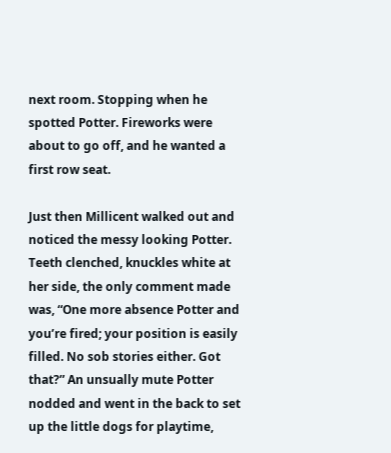next room. Stopping when he spotted Potter. Fireworks were about to go off, and he wanted a first row seat.

Just then Millicent walked out and noticed the messy looking Potter. Teeth clenched, knuckles white at her side, the only comment made was, “One more absence Potter and you’re fired; your position is easily filled. No sob stories either. Got that?” An unsually mute Potter nodded and went in the back to set up the little dogs for playtime,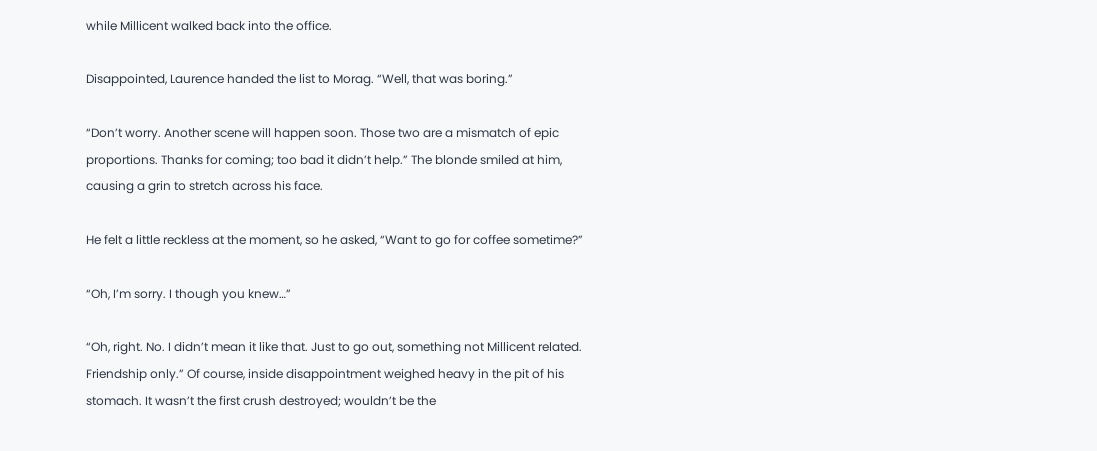while Millicent walked back into the office.

Disappointed, Laurence handed the list to Morag. “Well, that was boring.”

“Don’t worry. Another scene will happen soon. Those two are a mismatch of epic proportions. Thanks for coming; too bad it didn’t help.” The blonde smiled at him, causing a grin to stretch across his face.

He felt a little reckless at the moment, so he asked, “Want to go for coffee sometime?”

“Oh, I’m sorry. I though you knew…”

“Oh, right. No. I didn’t mean it like that. Just to go out, something not Millicent related. Friendship only.” Of course, inside disappointment weighed heavy in the pit of his stomach. It wasn’t the first crush destroyed; wouldn’t be the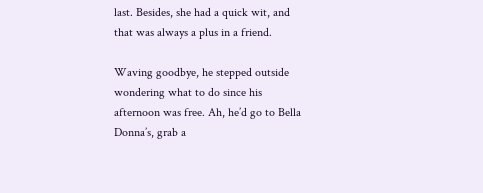last. Besides, she had a quick wit, and that was always a plus in a friend.

Waving goodbye, he stepped outside wondering what to do since his afternoon was free. Ah, he’d go to Bella Donna’s, grab a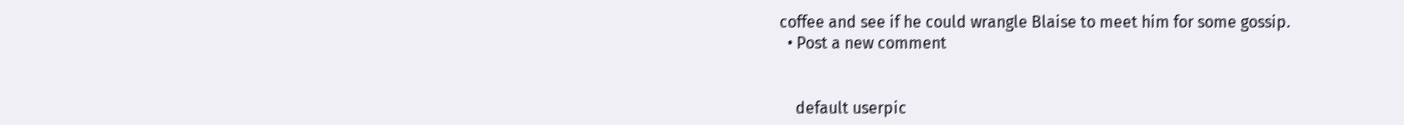coffee and see if he could wrangle Blaise to meet him for some gossip.
  • Post a new comment


    default userpic